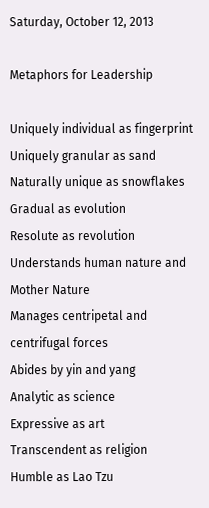Saturday, October 12, 2013

Metaphors for Leadership

Uniquely individual as fingerprint
Uniquely granular as sand
Naturally unique as snowflakes
Gradual as evolution
Resolute as revolution
Understands human nature and Mother Nature
Manages centripetal and centrifugal forces
Abides by yin and yang
Analytic as science
Expressive as art
Transcendent as religion
Humble as Lao Tzu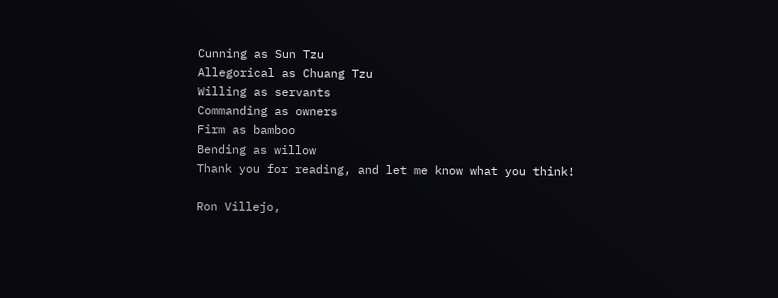Cunning as Sun Tzu
Allegorical as Chuang Tzu
Willing as servants
Commanding as owners
Firm as bamboo
Bending as willow
Thank you for reading, and let me know what you think!

Ron Villejo,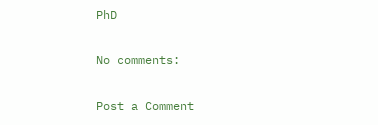PhD

No comments:

Post a Comment